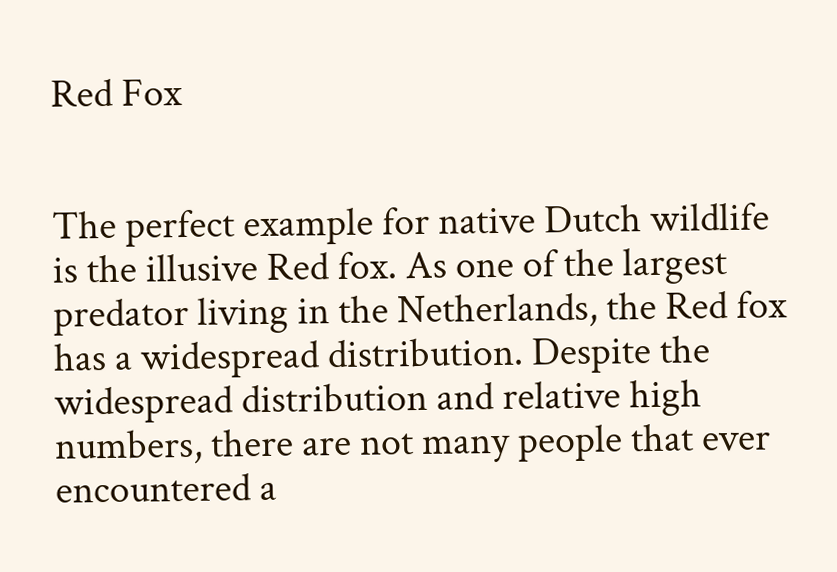Red Fox


The perfect example for native Dutch wildlife is the illusive Red fox. As one of the largest predator living in the Netherlands, the Red fox has a widespread distribution. Despite the widespread distribution and relative high numbers, there are not many people that ever encountered a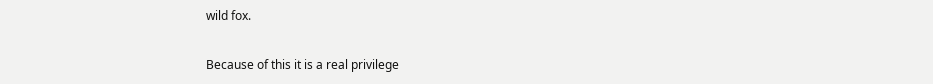wild fox.

Because of this it is a real privilege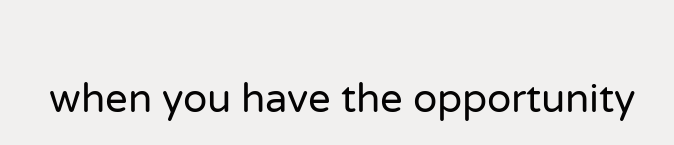when you have the opportunity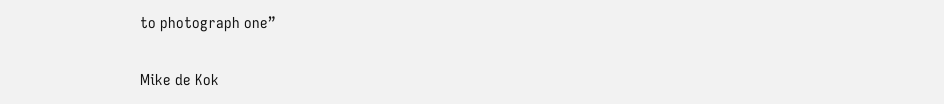to photograph one”

Mike de Kok